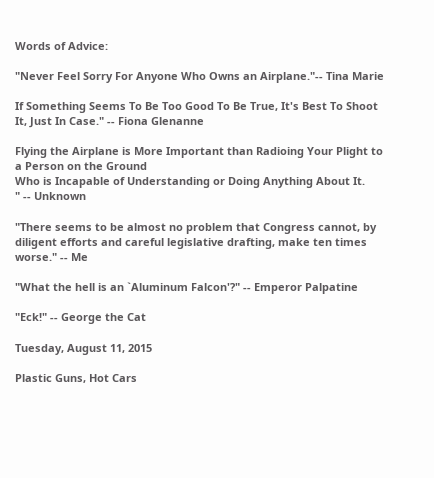Words of Advice:

"Never Feel Sorry For Anyone Who Owns an Airplane."-- Tina Marie

If Something Seems To Be Too Good To Be True, It's Best To Shoot It, Just In Case." -- Fiona Glenanne

Flying the Airplane is More Important than Radioing Your Plight to a Person on the Ground
Who is Incapable of Understanding or Doing Anything About It.
" -- Unknown

"There seems to be almost no problem that Congress cannot, by diligent efforts and careful legislative drafting, make ten times worse." -- Me

"What the hell is an `Aluminum Falcon'?" -- Emperor Palpatine

"Eck!" -- George the Cat

Tuesday, August 11, 2015

Plastic Guns, Hot Cars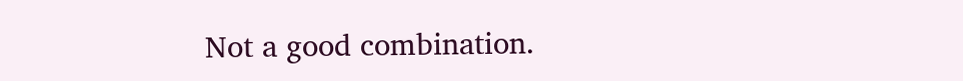Not a good combination.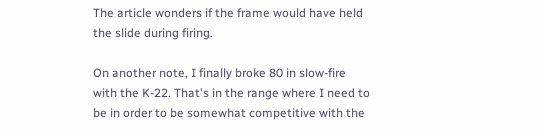The article wonders if the frame would have held the slide during firing.

On another note, I finally broke 80 in slow-fire with the K-22. That's in the range where I need to be in order to be somewhat competitive with the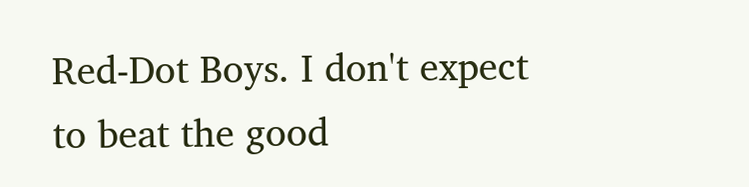Red-Dot Boys. I don't expect to beat the good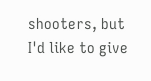shooters, but I'd like to give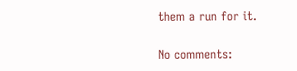them a run for it.

No comments: